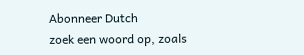Abonneer Dutch
zoek een woord op, zoals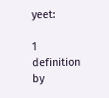yeet:

1 definition by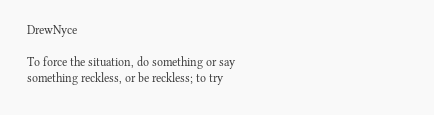DrewNyce

To force the situation, do something or say something reckless, or be reckless; to try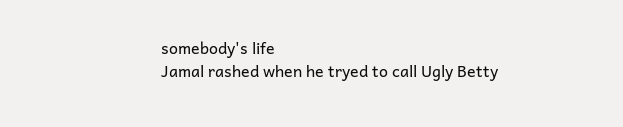somebody's life
Jamal rashed when he tryed to call Ugly Betty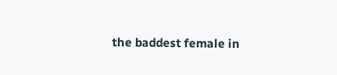the baddest female in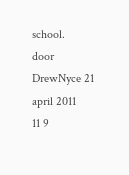school.
door DrewNyce 21 april 2011
11 9